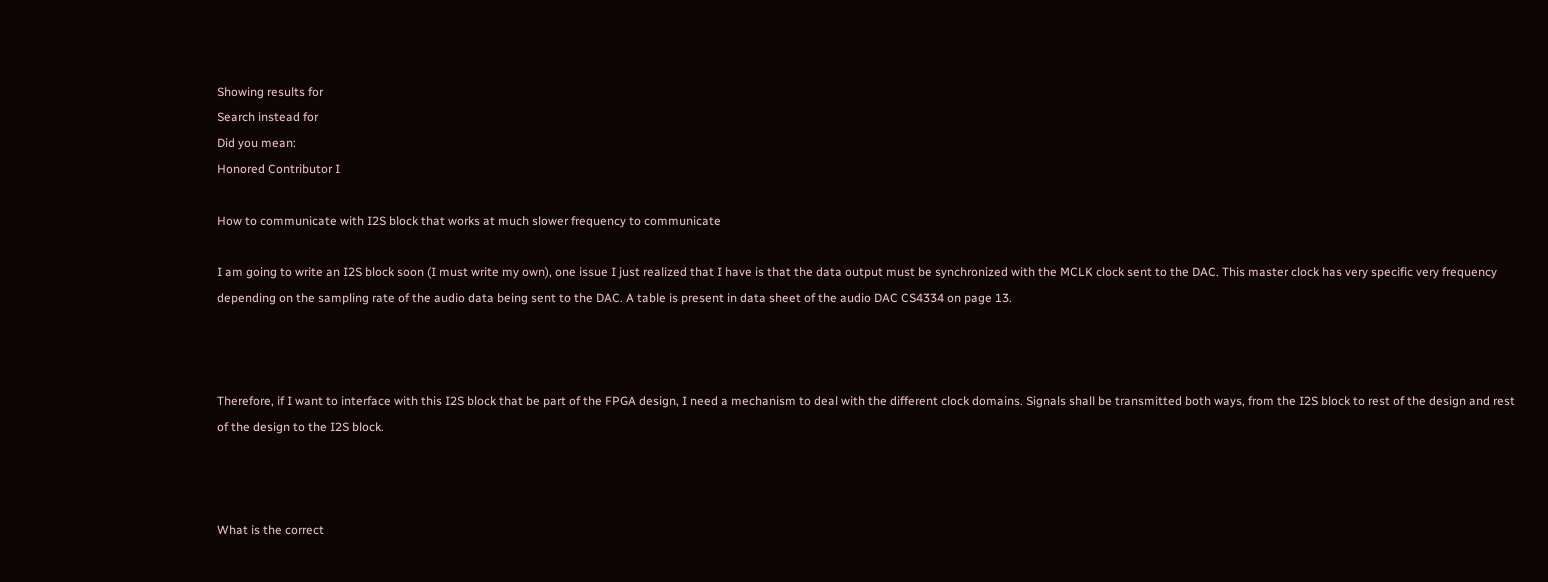Showing results for
Search instead for
Did you mean:
Honored Contributor I

How to communicate with I2S block that works at much slower frequency to communicate

I am going to write an I2S block soon (I must write my own), one issue I just realized that I have is that the data output must be synchronized with the MCLK clock sent to the DAC. This master clock has very specific very frequency depending on the sampling rate of the audio data being sent to the DAC. A table is present in data sheet of the audio DAC CS4334 on page 13.



Therefore, if I want to interface with this I2S block that be part of the FPGA design, I need a mechanism to deal with the different clock domains. Signals shall be transmitted both ways, from the I2S block to rest of the design and rest of the design to the I2S block.



What is the correct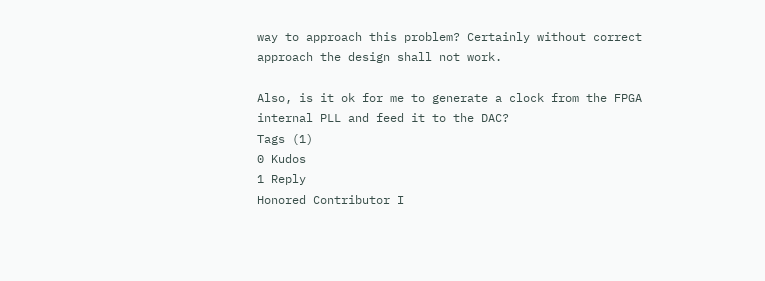way to approach this problem? Certainly without correct approach the design shall not work.

Also, is it ok for me to generate a clock from the FPGA internal PLL and feed it to the DAC?
Tags (1)
0 Kudos
1 Reply
Honored Contributor I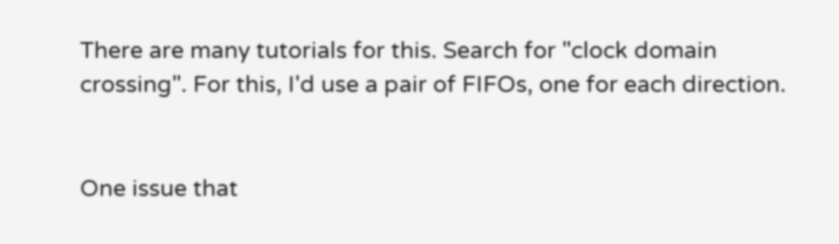There are many tutorials for this. Search for "clock domain crossing". For this, I'd use a pair of FIFOs, one for each direction.


One issue that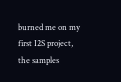burned me on my first I2S project, the samples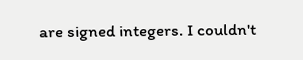are signed integers. I couldn't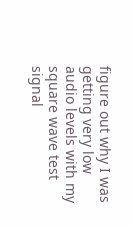figure out why I was getting very low audio levels with my square wave test signal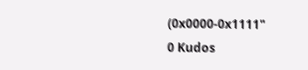(0x0000-0x1111"
0 Kudos